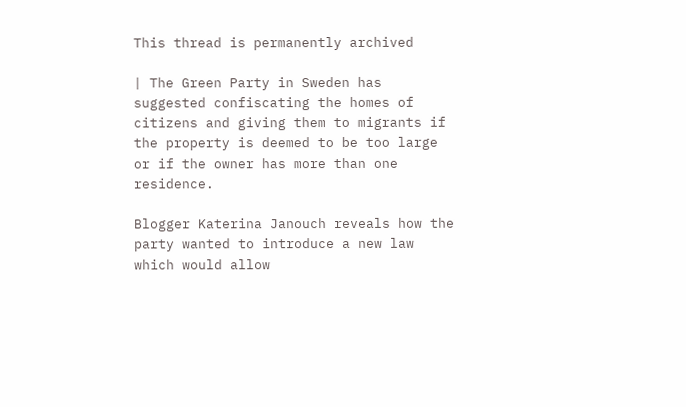This thread is permanently archived

| The Green Party in Sweden has suggested confiscating the homes of citizens and giving them to migrants if the property is deemed to be too large or if the owner has more than one residence.

Blogger Katerina Janouch reveals how the party wanted to introduce a new law which would allow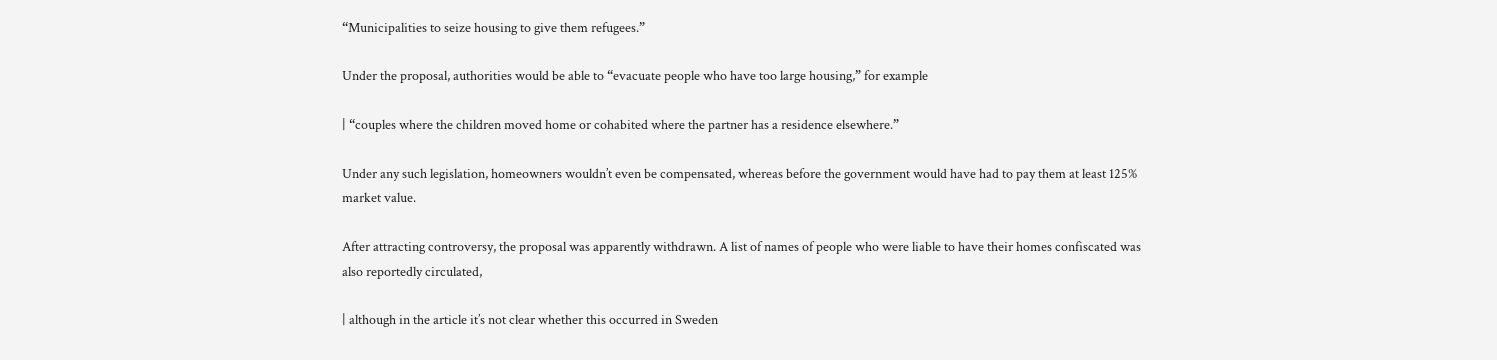“Municipalities to seize housing to give them refugees.”

Under the proposal, authorities would be able to “evacuate people who have too large housing,” for example

| “couples where the children moved home or cohabited where the partner has a residence elsewhere.”

Under any such legislation, homeowners wouldn’t even be compensated, whereas before the government would have had to pay them at least 125% market value.

After attracting controversy, the proposal was apparently withdrawn. A list of names of people who were liable to have their homes confiscated was also reportedly circulated,

| although in the article it’s not clear whether this occurred in Sweden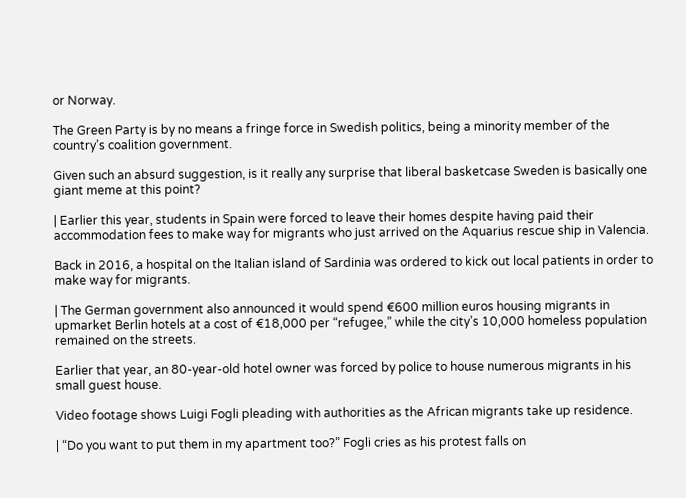or Norway.

The Green Party is by no means a fringe force in Swedish politics, being a minority member of the country’s coalition government.

Given such an absurd suggestion, is it really any surprise that liberal basketcase Sweden is basically one giant meme at this point?

| Earlier this year, students in Spain were forced to leave their homes despite having paid their accommodation fees to make way for migrants who just arrived on the Aquarius rescue ship in Valencia.

Back in 2016, a hospital on the Italian island of Sardinia was ordered to kick out local patients in order to make way for migrants.

| The German government also announced it would spend €600 million euros housing migrants in upmarket Berlin hotels at a cost of €18,000 per “refugee,” while the city’s 10,000 homeless population remained on the streets.

Earlier that year, an 80-year-old hotel owner was forced by police to house numerous migrants in his small guest house.

Video footage shows Luigi Fogli pleading with authorities as the African migrants take up residence.

| “Do you want to put them in my apartment too?” Fogli cries as his protest falls on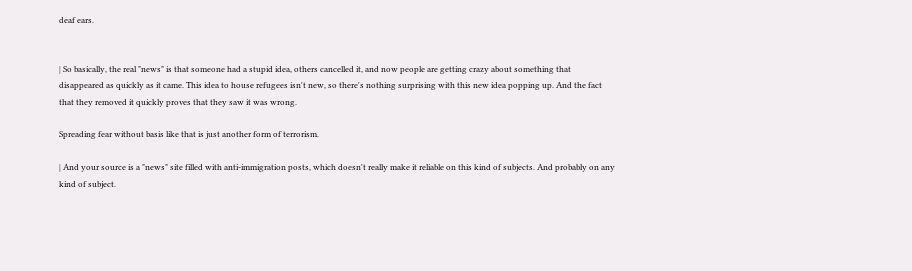deaf ears.


| So basically, the real "news" is that someone had a stupid idea, others cancelled it, and now people are getting crazy about something that disappeared as quickly as it came. This idea to house refugees isn't new, so there's nothing surprising with this new idea popping up. And the fact that they removed it quickly proves that they saw it was wrong.

Spreading fear without basis like that is just another form of terrorism.

| And your source is a "news" site filled with anti-immigration posts, which doesn't really make it reliable on this kind of subjects. And probably on any kind of subject.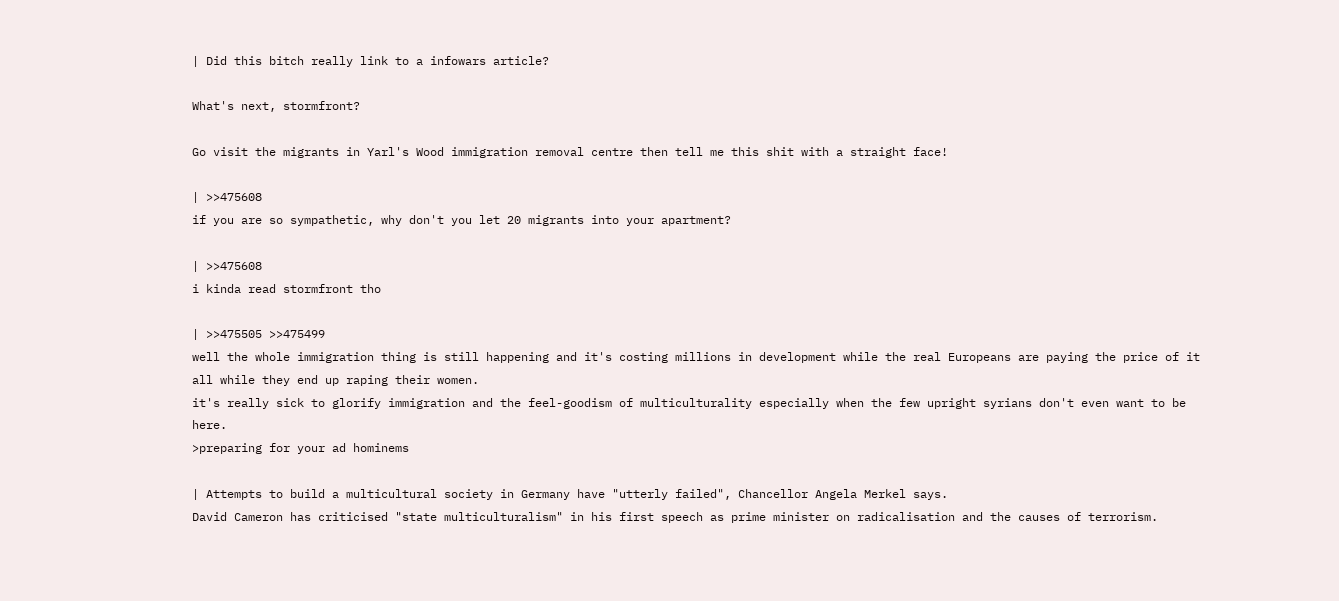| Did this bitch really link to a infowars article?

What's next, stormfront?

Go visit the migrants in Yarl's Wood immigration removal centre then tell me this shit with a straight face!

| >>475608
if you are so sympathetic, why don't you let 20 migrants into your apartment?

| >>475608
i kinda read stormfront tho

| >>475505 >>475499
well the whole immigration thing is still happening and it's costing millions in development while the real Europeans are paying the price of it all while they end up raping their women.
it's really sick to glorify immigration and the feel-goodism of multiculturality especially when the few upright syrians don't even want to be here.
>preparing for your ad hominems

| Attempts to build a multicultural society in Germany have "utterly failed", Chancellor Angela Merkel says.
David Cameron has criticised "state multiculturalism" in his first speech as prime minister on radicalisation and the causes of terrorism.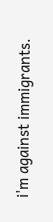i'm against immigrants.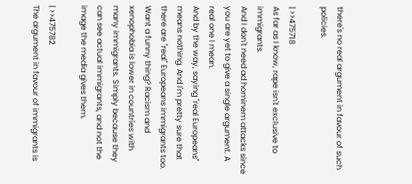there's no real argument in favour of such policies.

| >>475718
As far as I know, rape isn't exclusive to immigrants.
And I don't need ad hominem attacks since you are yet to give a single argument. A real one I mean.
And by the way, saying "real Europeans" means nothing. And I'm pretty sure that there are "real" Europeans immigrants too.
Want a funny thing? Racism and xenophobia is lower in countries with many immigrants. Simply because they can see actual immigrants, and not the image the media gives them.

| >>475782
The argument in favour of immigrants is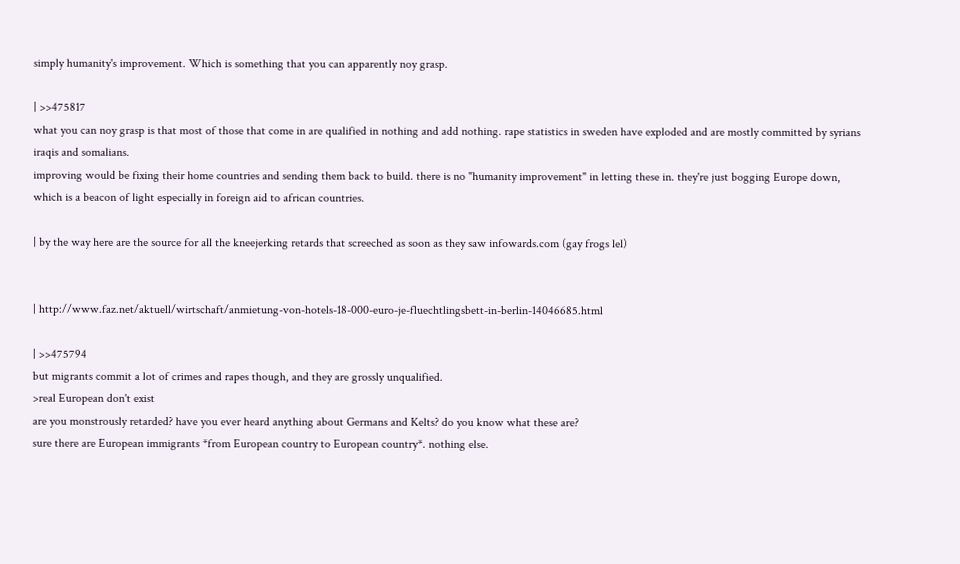simply humanity's improvement. Which is something that you can apparently noy grasp.

| >>475817
what you can noy grasp is that most of those that come in are qualified in nothing and add nothing. rape statistics in sweden have exploded and are mostly committed by syrians iraqis and somalians.
improving would be fixing their home countries and sending them back to build. there is no "humanity improvement" in letting these in. they're just bogging Europe down, which is a beacon of light especially in foreign aid to african countries.

| by the way here are the source for all the kneejerking retards that screeched as soon as they saw infowards.com (gay frogs lel)


| http://www.faz.net/aktuell/wirtschaft/anmietung-von-hotels-18-000-euro-je-fluechtlingsbett-in-berlin-14046685.html

| >>475794
but migrants commit a lot of crimes and rapes though, and they are grossly unqualified.
>real European don't exist
are you monstrously retarded? have you ever heard anything about Germans and Kelts? do you know what these are?
sure there are European immigrants *from European country to European country*. nothing else.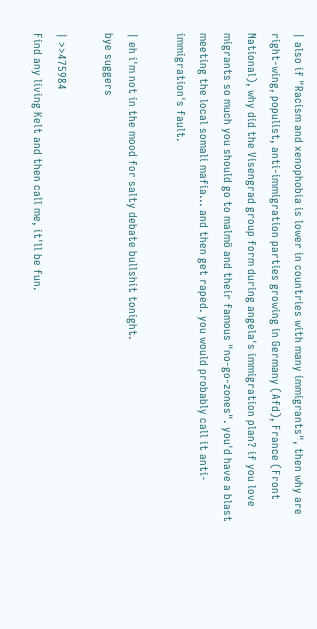| also if "Racism and xenophobia is lower in countries with many immigrants", then why are right-wing, populist, anti-immigration parties growing in Germany (Afd), France (Front National), why did the Visengrad group form during angela's immigration plan? if you love migrants so much you should go to malmö and their famous "no-go-zones". you'd have a blast meeting the local somali mafia... and then get raped. you would probably call it anti-immigration's fault.

| eh i'm not in the mood for salty debate bullshit tonight.
bye suggers

| >>475984
Find any living Kelt and then call me, it'll be fun.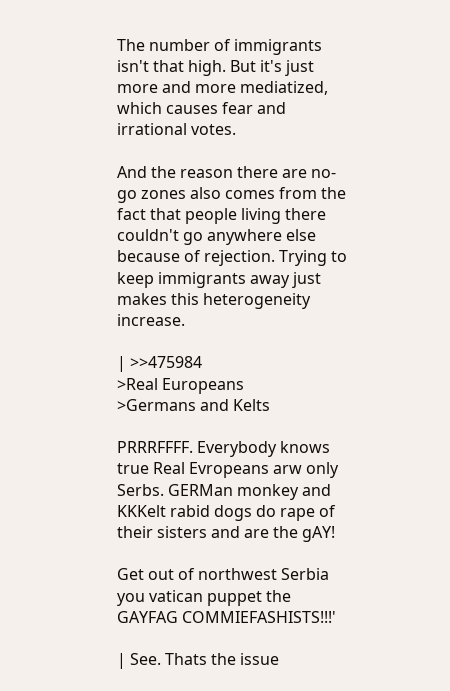The number of immigrants isn't that high. But it's just more and more mediatized, which causes fear and irrational votes.

And the reason there are no-go zones also comes from the fact that people living there couldn't go anywhere else because of rejection. Trying to keep immigrants away just makes this heterogeneity increase.

| >>475984
>Real Europeans
>Germans and Kelts

PRRRFFFF. Everybody knows true Real Evropeans arw only Serbs. GERMan monkey and KKKelt rabid dogs do rape of their sisters and are the gAY!

Get out of northwest Serbia you vatican puppet the GAYFAG COMMIEFASHISTS!!!'

| See. Thats the issue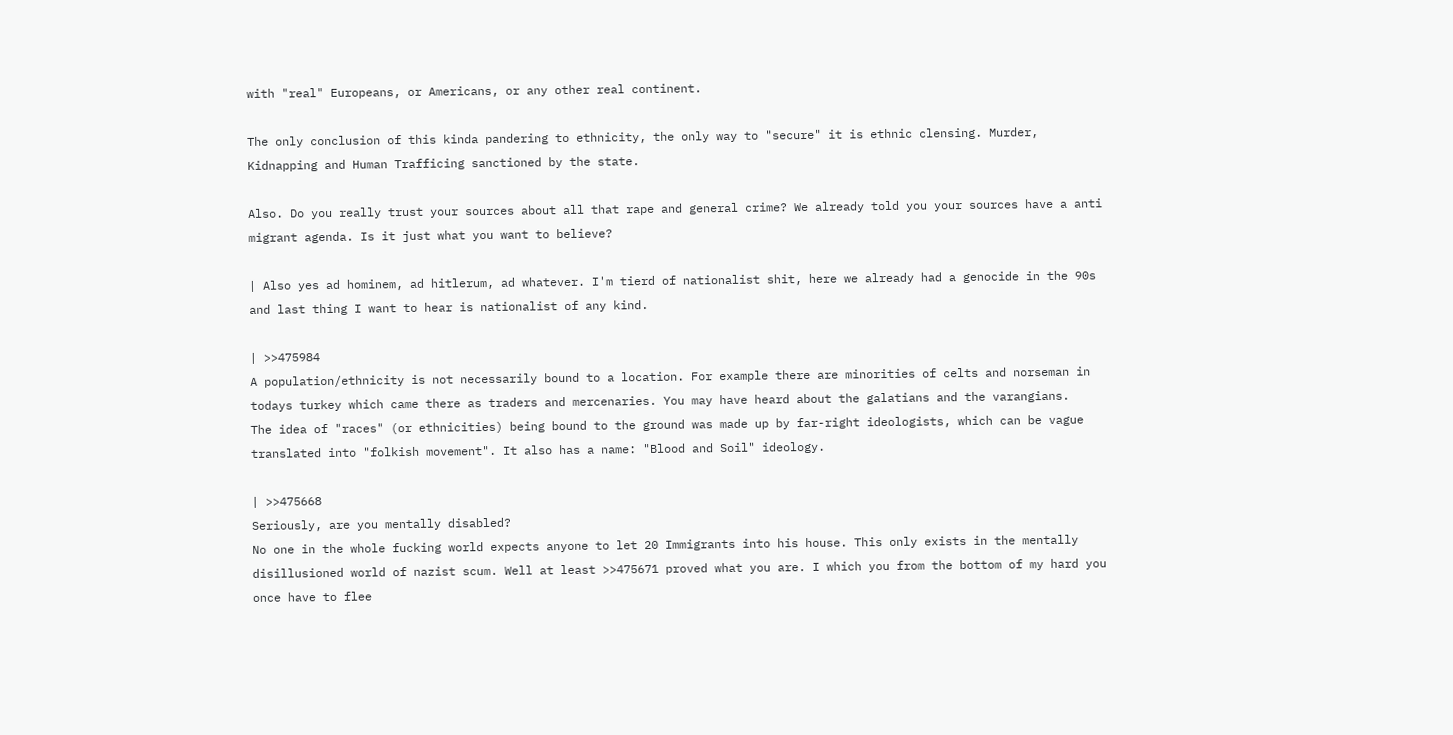with "real" Europeans, or Americans, or any other real continent.

The only conclusion of this kinda pandering to ethnicity, the only way to "secure" it is ethnic clensing. Murder, Kidnapping and Human Trafficing sanctioned by the state.

Also. Do you really trust your sources about all that rape and general crime? We already told you your sources have a anti migrant agenda. Is it just what you want to believe?

| Also yes ad hominem, ad hitlerum, ad whatever. I'm tierd of nationalist shit, here we already had a genocide in the 90s and last thing I want to hear is nationalist of any kind.

| >>475984
A population/ethnicity is not necessarily bound to a location. For example there are minorities of celts and norseman in todays turkey which came there as traders and mercenaries. You may have heard about the galatians and the varangians.
The idea of "races" (or ethnicities) being bound to the ground was made up by far-right ideologists, which can be vague translated into "folkish movement". It also has a name: "Blood and Soil" ideology.

| >>475668
Seriously, are you mentally disabled?
No one in the whole fucking world expects anyone to let 20 Immigrants into his house. This only exists in the mentally disillusioned world of nazist scum. Well at least >>475671 proved what you are. I which you from the bottom of my hard you once have to flee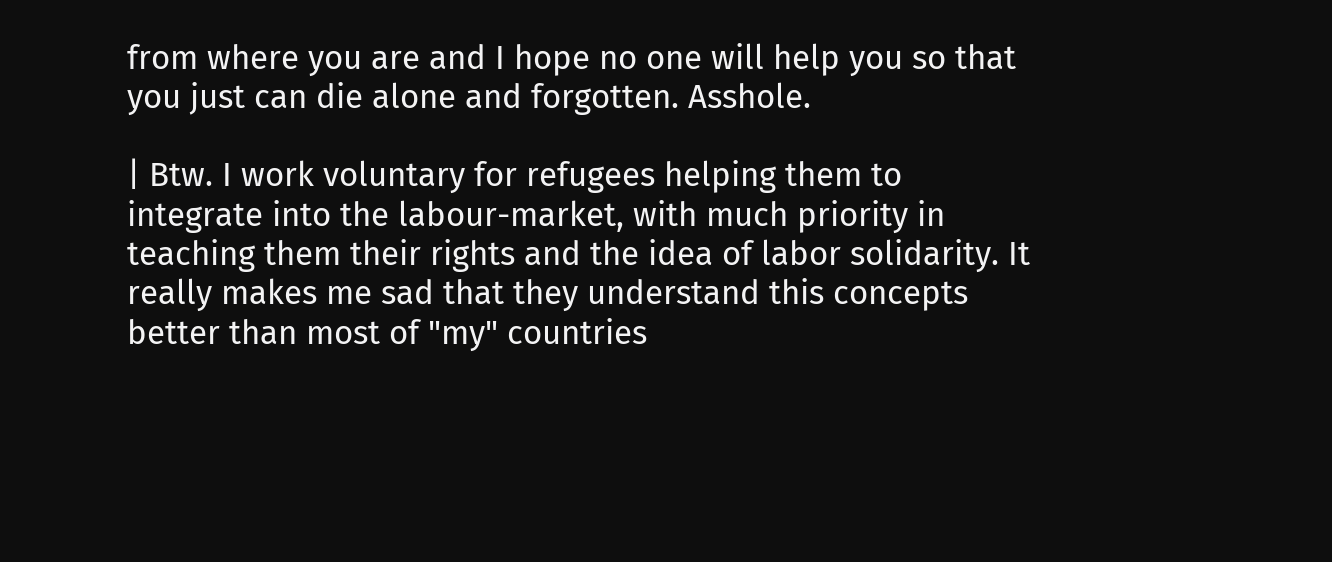from where you are and I hope no one will help you so that you just can die alone and forgotten. Asshole.

| Btw. I work voluntary for refugees helping them to integrate into the labour-market, with much priority in teaching them their rights and the idea of labor solidarity. It really makes me sad that they understand this concepts better than most of "my" countries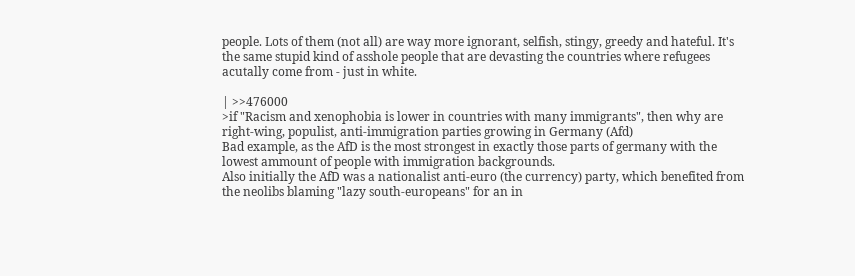people. Lots of them (not all) are way more ignorant, selfish, stingy, greedy and hateful. It's the same stupid kind of asshole people that are devasting the countries where refugees acutally come from - just in white.

| >>476000
>if "Racism and xenophobia is lower in countries with many immigrants", then why are right-wing, populist, anti-immigration parties growing in Germany (Afd)
Bad example, as the AfD is the most strongest in exactly those parts of germany with the lowest ammount of people with immigration backgrounds.
Also initially the AfD was a nationalist anti-euro (the currency) party, which benefited from the neolibs blaming "lazy south-europeans" for an in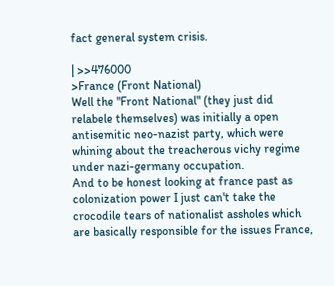fact general system crisis.

| >>476000
>France (Front National)
Well the "Front National" (they just did relabele themselves) was initially a open antisemitic neo-nazist party, which were whining about the treacherous vichy regime under nazi-germany occupation.
And to be honest looking at france past as colonization power I just can't take the crocodile tears of nationalist assholes which are basically responsible for the issues France,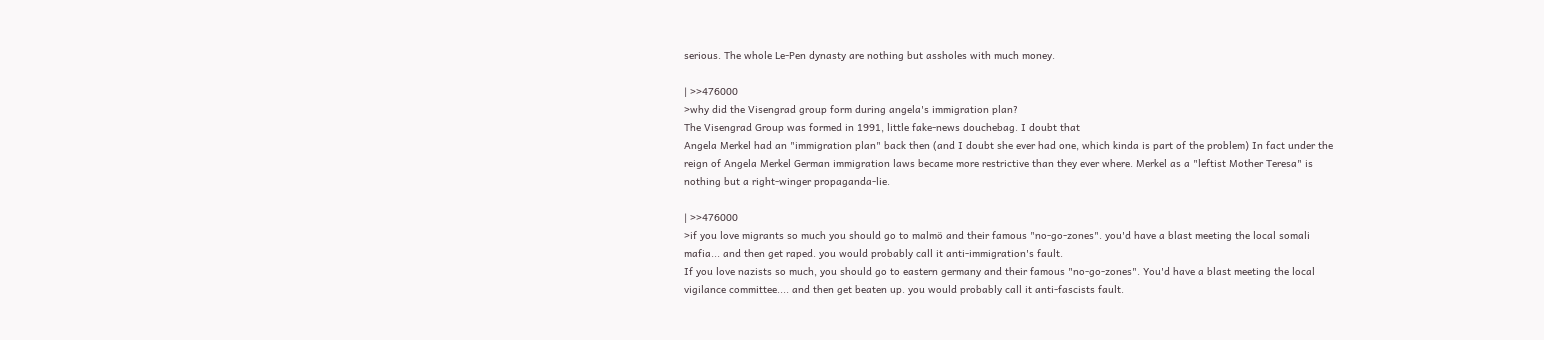serious. The whole Le-Pen dynasty are nothing but assholes with much money.

| >>476000
>why did the Visengrad group form during angela's immigration plan?
The Visengrad Group was formed in 1991, little fake-news douchebag. I doubt that
Angela Merkel had an "immigration plan" back then (and I doubt she ever had one, which kinda is part of the problem) In fact under the reign of Angela Merkel German immigration laws became more restrictive than they ever where. Merkel as a "leftist Mother Teresa" is nothing but a right-winger propaganda-lie.

| >>476000
>if you love migrants so much you should go to malmö and their famous "no-go-zones". you'd have a blast meeting the local somali mafia... and then get raped. you would probably call it anti-immigration's fault.
If you love nazists so much, you should go to eastern germany and their famous "no-go-zones". You'd have a blast meeting the local vigilance committee.... and then get beaten up. you would probably call it anti-fascists fault.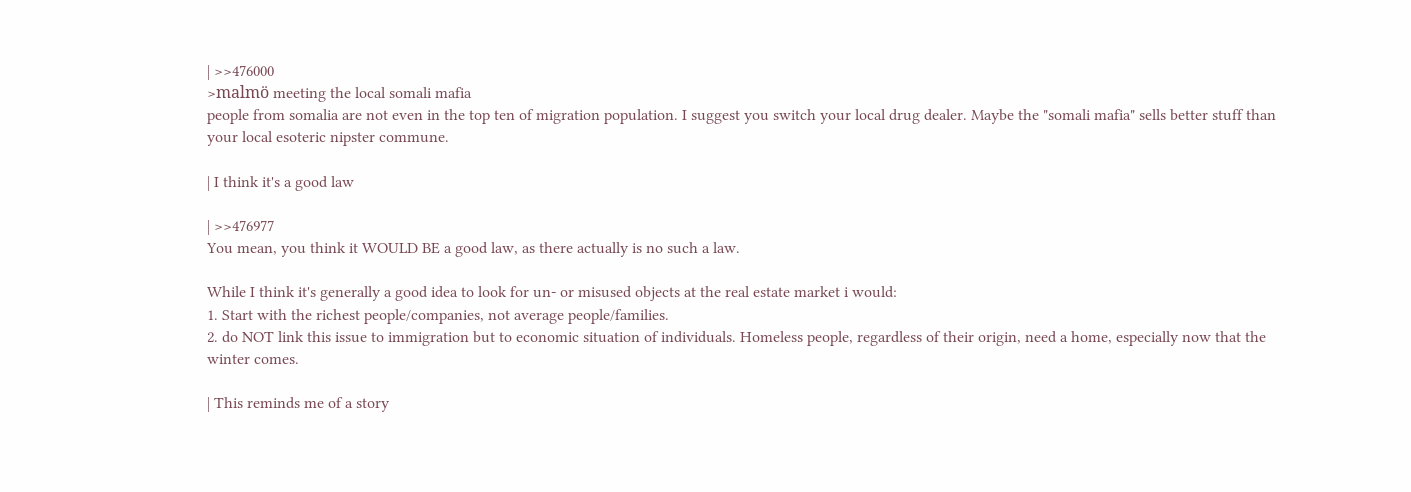| >>476000
>malmö meeting the local somali mafia
people from somalia are not even in the top ten of migration population. I suggest you switch your local drug dealer. Maybe the "somali mafia" sells better stuff than your local esoteric nipster commune.

| I think it's a good law

| >>476977
You mean, you think it WOULD BE a good law, as there actually is no such a law.

While I think it's generally a good idea to look for un- or misused objects at the real estate market i would:
1. Start with the richest people/companies, not average people/families.
2. do NOT link this issue to immigration but to economic situation of individuals. Homeless people, regardless of their origin, need a home, especially now that the winter comes.

| This reminds me of a story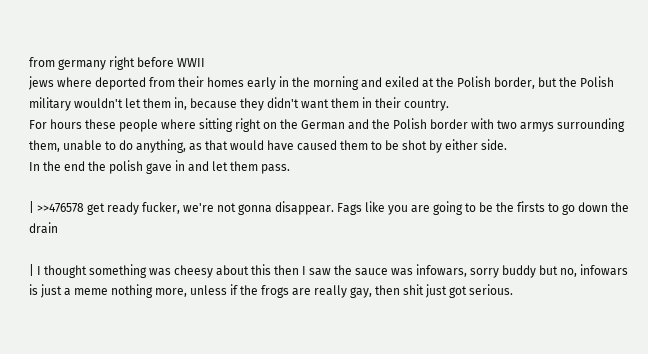from germany right before WWII
jews where deported from their homes early in the morning and exiled at the Polish border, but the Polish military wouldn't let them in, because they didn't want them in their country.
For hours these people where sitting right on the German and the Polish border with two armys surrounding them, unable to do anything, as that would have caused them to be shot by either side.
In the end the polish gave in and let them pass.

| >>476578 get ready fucker, we're not gonna disappear. Fags like you are going to be the firsts to go down the drain

| I thought something was cheesy about this then I saw the sauce was infowars, sorry buddy but no, infowars is just a meme nothing more, unless if the frogs are really gay, then shit just got serious.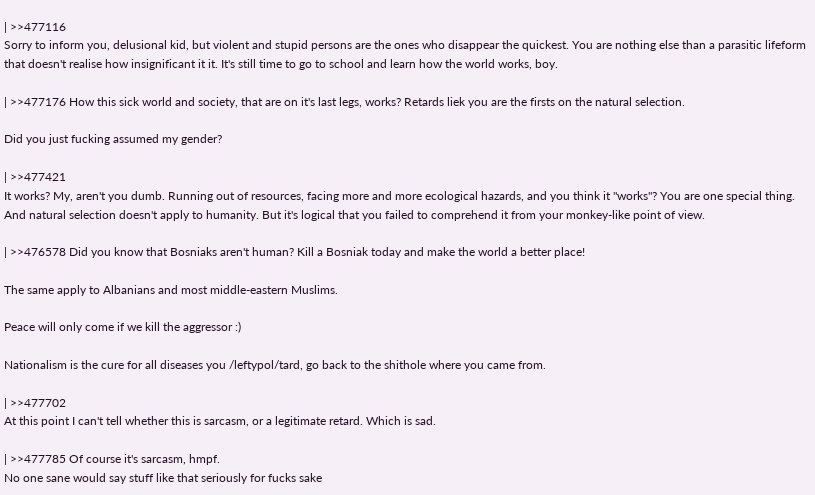| >>477116
Sorry to inform you, delusional kid, but violent and stupid persons are the ones who disappear the quickest. You are nothing else than a parasitic lifeform that doesn't realise how insignificant it it. It's still time to go to school and learn how the world works, boy.

| >>477176 How this sick world and society, that are on it's last legs, works? Retards liek you are the firsts on the natural selection.

Did you just fucking assumed my gender?

| >>477421
It works? My, aren't you dumb. Running out of resources, facing more and more ecological hazards, and you think it "works"? You are one special thing.
And natural selection doesn't apply to humanity. But it's logical that you failed to comprehend it from your monkey-like point of view.

| >>476578 Did you know that Bosniaks aren't human? Kill a Bosniak today and make the world a better place!

The same apply to Albanians and most middle-eastern Muslims.

Peace will only come if we kill the aggressor :)

Nationalism is the cure for all diseases you /leftypol/tard, go back to the shithole where you came from.

| >>477702
At this point I can't tell whether this is sarcasm, or a legitimate retard. Which is sad.

| >>477785 Of course it's sarcasm, hmpf.
No one sane would say stuff like that seriously for fucks sake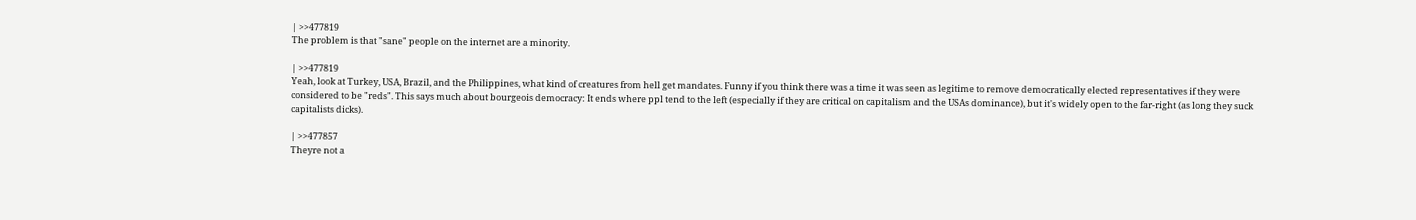| >>477819
The problem is that "sane" people on the internet are a minority.

| >>477819
Yeah, look at Turkey, USA, Brazil, and the Philippines, what kind of creatures from hell get mandates. Funny if you think there was a time it was seen as legitime to remove democratically elected representatives if they were considered to be "reds". This says much about bourgeois democracy: It ends where ppl tend to the left (especially if they are critical on capitalism and the USAs dominance), but it's widely open to the far-right (as long they suck capitalists dicks).

| >>477857
Theyre not a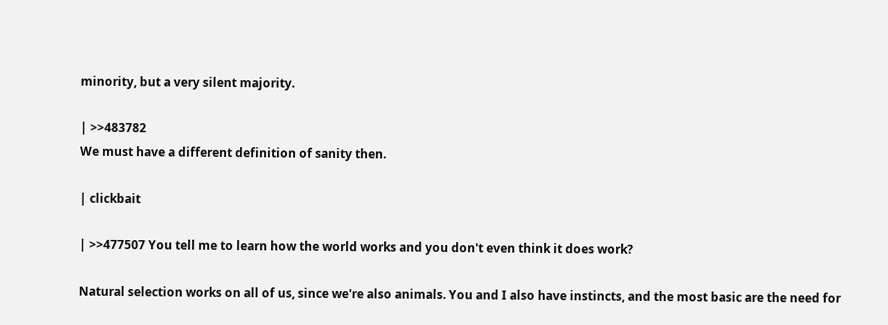minority, but a very silent majority.

| >>483782
We must have a different definition of sanity then.

| clickbait

| >>477507 You tell me to learn how the world works and you don't even think it does work?

Natural selection works on all of us, since we're also animals. You and I also have instincts, and the most basic are the need for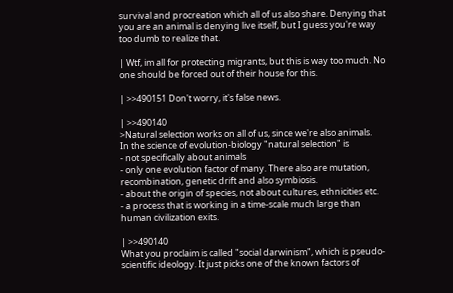survival and procreation which all of us also share. Denying that you are an animal is denying live itself, but I guess you're way too dumb to realize that.

| Wtf, im all for protecting migrants, but this is way too much. No one should be forced out of their house for this.

| >>490151 Don't worry, it's false news.

| >>490140
>Natural selection works on all of us, since we're also animals.
In the science of evolution-biology "natural selection" is
- not specifically about animals
- only one evolution factor of many. There also are mutation, recombination, genetic drift and also symbiosis.
- about the origin of species, not about cultures, ethnicities etc.
- a process that is working in a time-scale much large than human civilization exits.

| >>490140
What you proclaim is called "social darwinism", which is pseudo-scientific ideology. It just picks one of the known factors of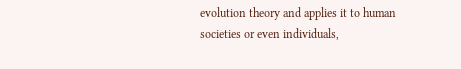evolution theory and applies it to human societies or even individuals,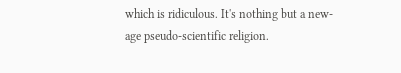which is ridiculous. It's nothing but a new-age pseudo-scientific religion.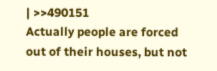| >>490151
Actually people are forced out of their houses, but not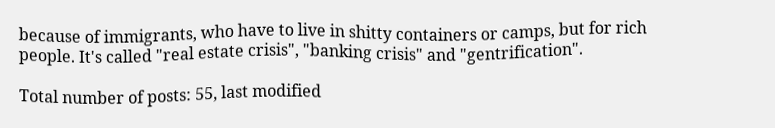because of immigrants, who have to live in shitty containers or camps, but for rich people. It's called "real estate crisis", "banking crisis" and "gentrification".

Total number of posts: 55, last modified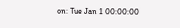on: Tue Jan 1 00:00:00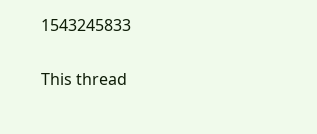1543245833

This thread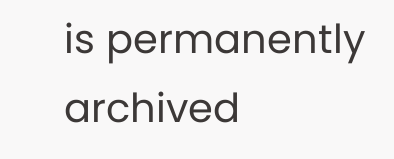is permanently archived